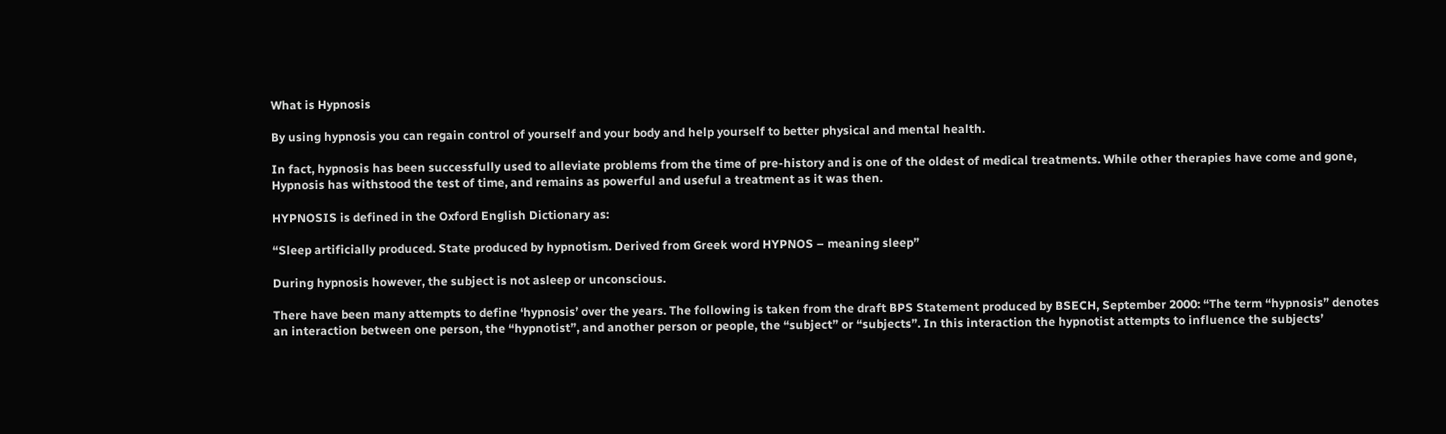What is Hypnosis

By using hypnosis you can regain control of yourself and your body and help yourself to better physical and mental health.

In fact, hypnosis has been successfully used to alleviate problems from the time of pre-history and is one of the oldest of medical treatments. While other therapies have come and gone, Hypnosis has withstood the test of time, and remains as powerful and useful a treatment as it was then.

HYPNOSIS is defined in the Oxford English Dictionary as:

“Sleep artificially produced. State produced by hypnotism. Derived from Greek word HYPNOS – meaning sleep”

During hypnosis however, the subject is not asleep or unconscious.

There have been many attempts to define ‘hypnosis’ over the years. The following is taken from the draft BPS Statement produced by BSECH, September 2000: “The term “hypnosis” denotes an interaction between one person, the “hypnotist”, and another person or people, the “subject” or “subjects”. In this interaction the hypnotist attempts to influence the subjects’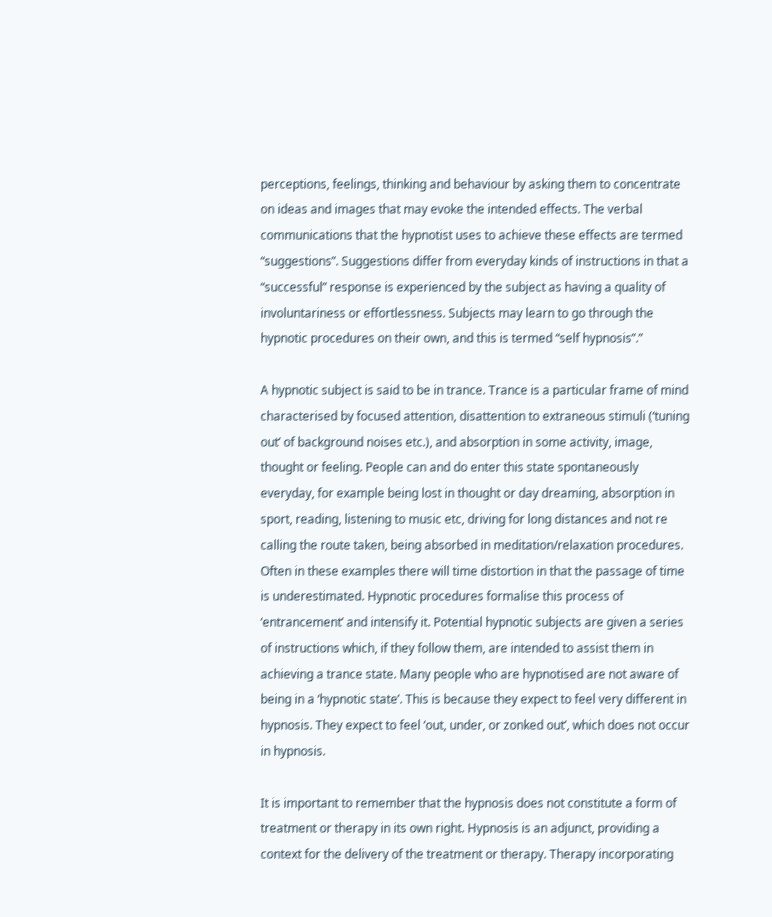perceptions, feelings, thinking and behaviour by asking them to concentrate on ideas and images that may evoke the intended effects. The verbal communications that the hypnotist uses to achieve these effects are termed “suggestions”. Suggestions differ from everyday kinds of instructions in that a “successful” response is experienced by the subject as having a quality of involuntariness or effortlessness. Subjects may learn to go through the hypnotic procedures on their own, and this is termed “self hypnosis”.”

A hypnotic subject is said to be in trance. Trance is a particular frame of mind characterised by focused attention, disattention to extraneous stimuli (‘tuning out’ of background noises etc.), and absorption in some activity, image, thought or feeling. People can and do enter this state spontaneously everyday, for example being lost in thought or day dreaming, absorption in sport, reading, listening to music etc, driving for long distances and not re calling the route taken, being absorbed in meditation/relaxation procedures. Often in these examples there will time distortion in that the passage of time is underestimated. Hypnotic procedures formalise this process of ‘entrancement’ and intensify it. Potential hypnotic subjects are given a series of instructions which, if they follow them, are intended to assist them in achieving a trance state. Many people who are hypnotised are not aware of being in a ‘hypnotic state’. This is because they expect to feel very different in hypnosis. They expect to feel ‘out, under, or zonked out’, which does not occur in hypnosis.

It is important to remember that the hypnosis does not constitute a form of treatment or therapy in its own right. Hypnosis is an adjunct, providing a context for the delivery of the treatment or therapy. Therapy incorporating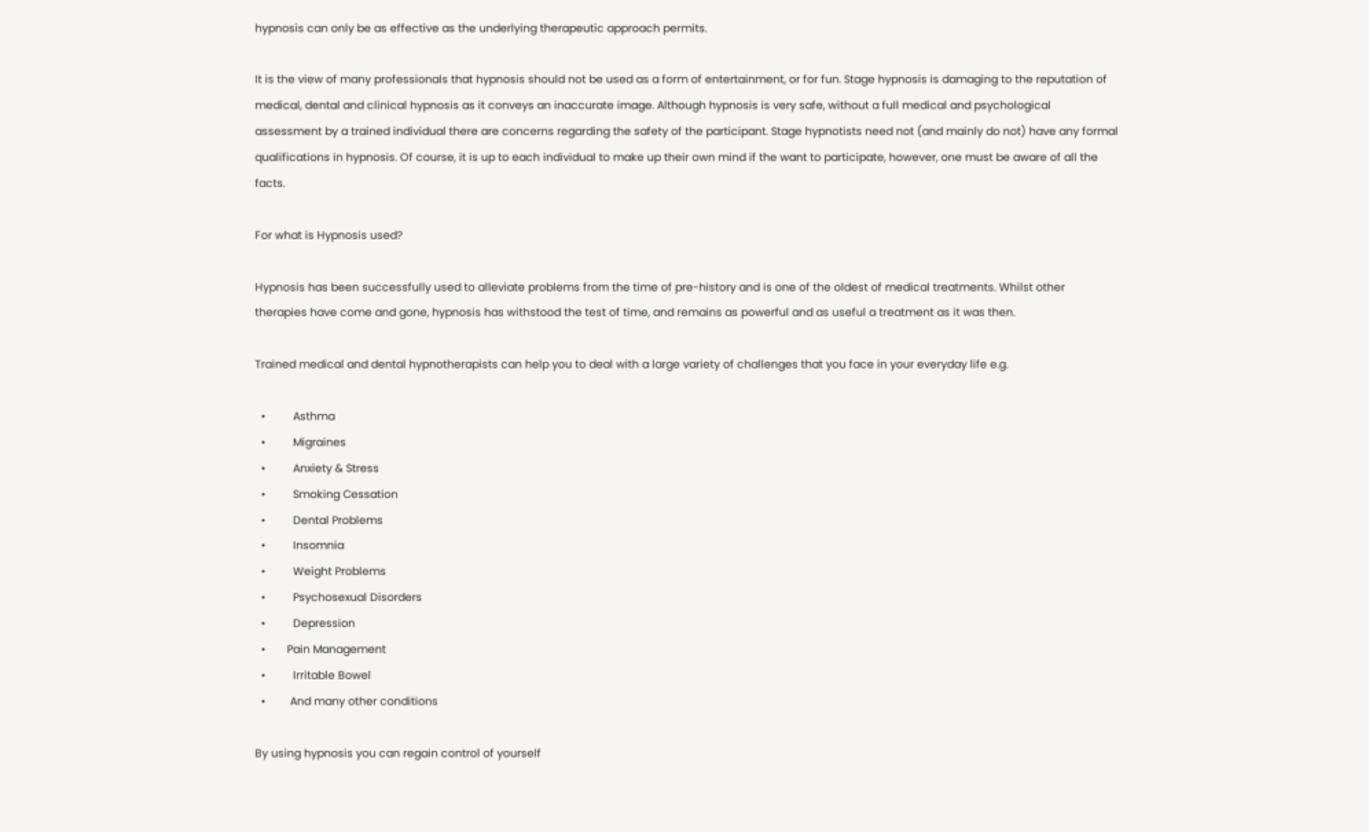hypnosis can only be as effective as the underlying therapeutic approach permits.

It is the view of many professionals that hypnosis should not be used as a form of entertainment, or for fun. Stage hypnosis is damaging to the reputation of medical, dental and clinical hypnosis as it conveys an inaccurate image. Although hypnosis is very safe, without a full medical and psychological assessment by a trained individual there are concerns regarding the safety of the participant. Stage hypnotists need not (and mainly do not) have any formal qualifications in hypnosis. Of course, it is up to each individual to make up their own mind if the want to participate, however, one must be aware of all the facts.

For what is Hypnosis used?

Hypnosis has been successfully used to alleviate problems from the time of pre-history and is one of the oldest of medical treatments. Whilst other therapies have come and gone, hypnosis has withstood the test of time, and remains as powerful and as useful a treatment as it was then.

Trained medical and dental hypnotherapists can help you to deal with a large variety of challenges that you face in your everyday life e.g.

  •         Asthma
  •         Migraines
  •         Anxiety & Stress
  •         Smoking Cessation
  •         Dental Problems
  •         Insomnia
  •         Weight Problems
  •         Psychosexual Disorders
  •         Depression
  •       Pain Management
  •         Irritable Bowel
  •        And many other conditions

By using hypnosis you can regain control of yourself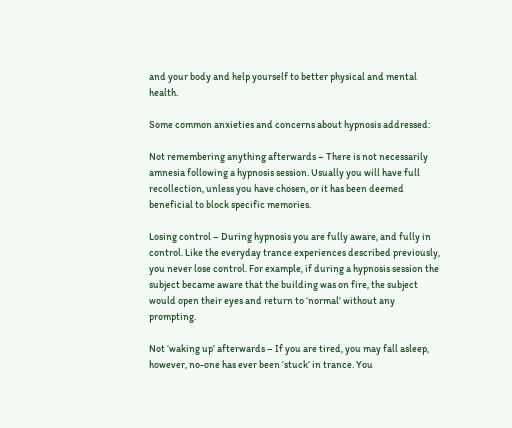and your body and help yourself to better physical and mental health.

Some common anxieties and concerns about hypnosis addressed:

Not remembering anything afterwards – There is not necessarily amnesia following a hypnosis session. Usually you will have full recollection, unless you have chosen, or it has been deemed beneficial to block specific memories.

Losing control – During hypnosis you are fully aware, and fully in control. Like the everyday trance experiences described previously, you never lose control. For example, if during a hypnosis session the subject became aware that the building was on fire, the subject would open their eyes and return to ‘normal’ without any prompting.

Not ‘waking up’ afterwards – If you are tired, you may fall asleep, however, no-one has ever been ‘stuck’ in trance. You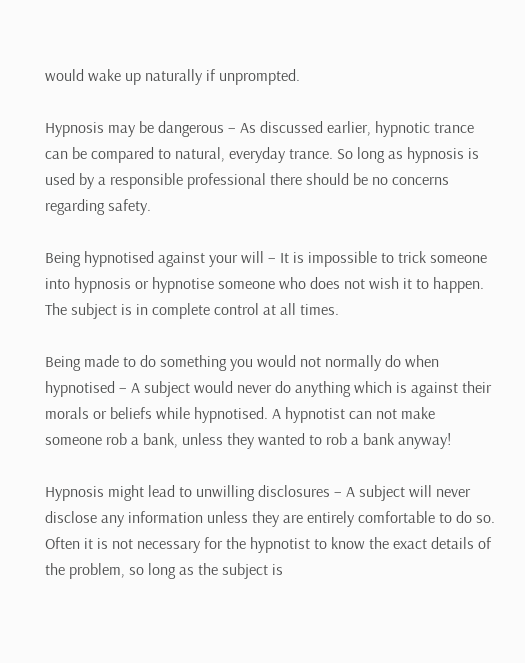would wake up naturally if unprompted.

Hypnosis may be dangerous – As discussed earlier, hypnotic trance can be compared to natural, everyday trance. So long as hypnosis is used by a responsible professional there should be no concerns regarding safety.

Being hypnotised against your will – It is impossible to trick someone into hypnosis or hypnotise someone who does not wish it to happen. The subject is in complete control at all times.

Being made to do something you would not normally do when hypnotised – A subject would never do anything which is against their morals or beliefs while hypnotised. A hypnotist can not make someone rob a bank, unless they wanted to rob a bank anyway!

Hypnosis might lead to unwilling disclosures – A subject will never disclose any information unless they are entirely comfortable to do so. Often it is not necessary for the hypnotist to know the exact details of the problem, so long as the subject is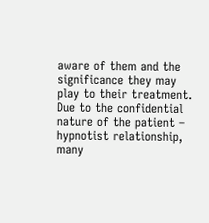aware of them and the significance they may play to their treatment. Due to the confidential nature of the patient – hypnotist relationship, many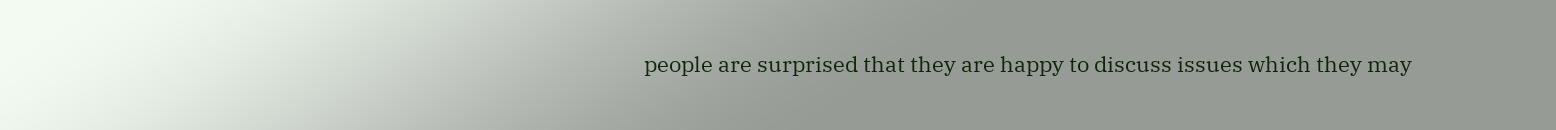people are surprised that they are happy to discuss issues which they may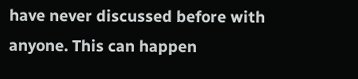have never discussed before with anyone. This can happen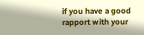if you have a good rapport with your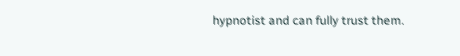hypnotist and can fully trust them.